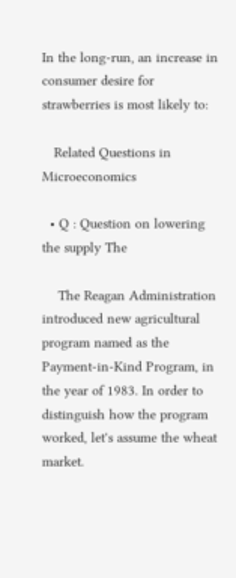In the long-run, an increase in consumer desire for strawberries is most likely to:

   Related Questions in Microeconomics

  • Q : Question on lowering the supply The

    The Reagan Administration introduced new agricultural program named as the Payment-in-Kind Program, in the year of 1983. In order to distinguish how the program worked, let's assume the wheat market.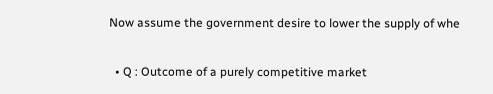Now assume the government desire to lower the supply of whe

  • Q : Outcome of a purely competitive market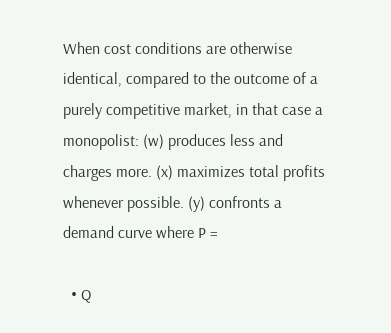When cost conditions are otherwise identical, compared to the outcome of a purely competitive market, in that case a monopolist: (w) produces less and charges more. (x) maximizes total profits whenever possible. (y) confronts a demand curve where P =

  • Q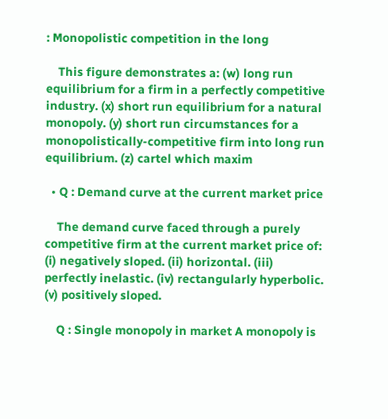: Monopolistic competition in the long

    This figure demonstrates a: (w) long run equilibrium for a firm in a perfectly competitive industry. (x) short run equilibrium for a natural monopoly. (y) short run circumstances for a monopolistically-competitive firm into long run equilibrium. (z) cartel which maxim

  • Q : Demand curve at the current market price

    The demand curve faced through a purely competitive firm at the current market price of: (i) negatively sloped. (ii) horizontal. (iii) perfectly inelastic. (iv) rectangularly hyperbolic. (v) positively sloped.

    Q : Single monopoly in market A monopoly is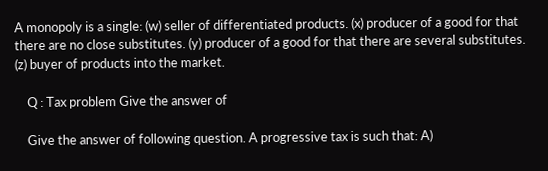A monopoly is a single: (w) seller of differentiated products. (x) producer of a good for that there are no close substitutes. (y) producer of a good for that there are several substitutes. (z) buyer of products into the market.

    Q : Tax problem Give the answer of

    Give the answer of following question. A progressive tax is such that: A)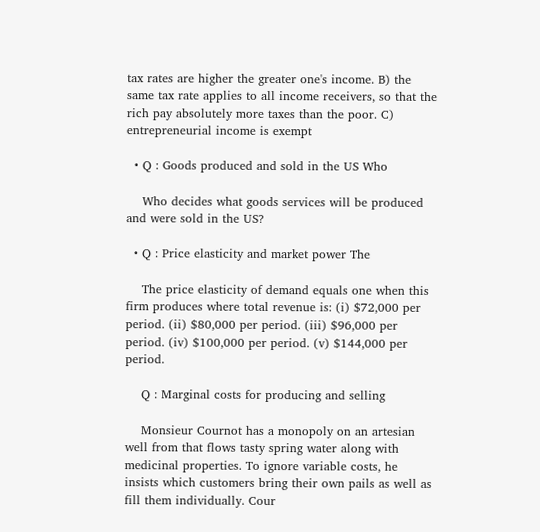tax rates are higher the greater one's income. B) the same tax rate applies to all income receivers, so that the rich pay absolutely more taxes than the poor. C) entrepreneurial income is exempt

  • Q : Goods produced and sold in the US Who

    Who decides what goods services will be produced and were sold in the US?

  • Q : Price elasticity and market power The

    The price elasticity of demand equals one when this firm produces where total revenue is: (i) $72,000 per period. (ii) $80,000 per period. (iii) $96,000 per period. (iv) $100,000 per period. (v) $144,000 per period.

    Q : Marginal costs for producing and selling

    Monsieur Cournot has a monopoly on an artesian well from that flows tasty spring water along with medicinal properties. To ignore variable costs, he insists which customers bring their own pails as well as fill them individually. Cour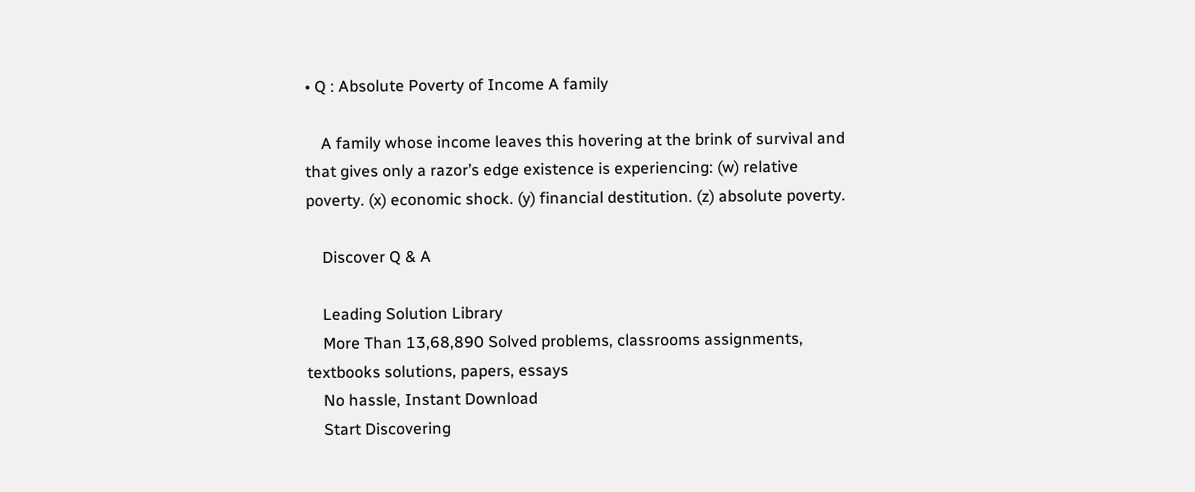• Q : Absolute Poverty of Income A family

    A family whose income leaves this hovering at the brink of survival and that gives only a razor’s edge existence is experiencing: (w) relative poverty. (x) economic shock. (y) financial destitution. (z) absolute poverty.

    Discover Q & A

    Leading Solution Library
    More Than 13,68,890 Solved problems, classrooms assignments, textbooks solutions, papers, essays
    No hassle, Instant Download
    Start Discovering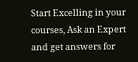Start Excelling in your courses, Ask an Expert and get answers for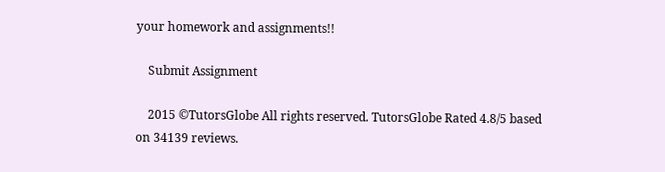your homework and assignments!!

    Submit Assignment

    2015 ©TutorsGlobe All rights reserved. TutorsGlobe Rated 4.8/5 based on 34139 reviews.